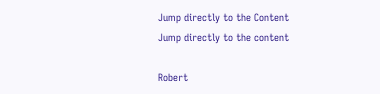Jump directly to the Content
Jump directly to the content

Robert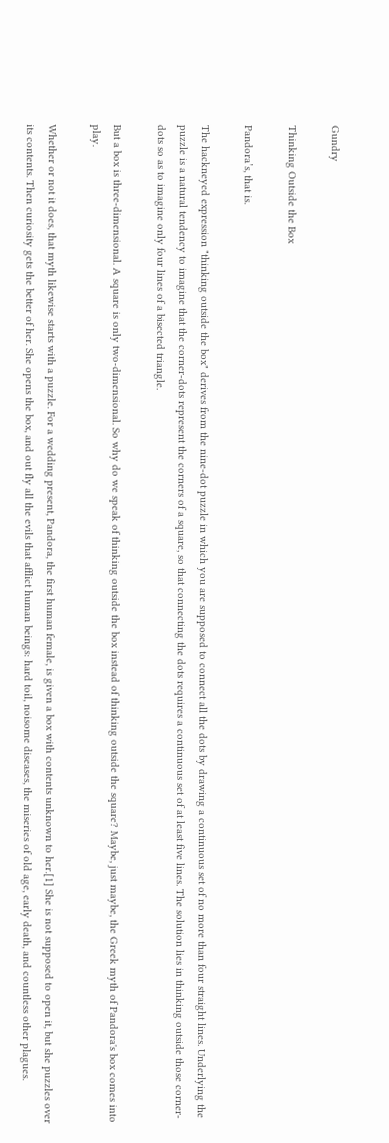Gundry

Thinking Outside the Box

Pandora’s, that is.

The hackneyed expression "thinking outside the box" derives from the nine-dot puzzle in which you are supposed to connect all the dots by drawing a continuous set of no more than four straight lines. Underlying the puzzle is a natural tendency to imagine that the corner-dots represent the corners of a square, so that connecting the dots requires a continuous set of at least five lines. The solution lies in thinking outside those corner-dots so as to imagine only four lines of a bisected triangle.

But a box is three-dimensional. A square is only two-dimensional. So why do we speak of thinking outside the box instead of thinking outside the square? Maybe, just maybe, the Greek myth of Pandora's box comes into play.

Whether or not it does, that myth likewise starts with a puzzle. For a wedding present, Pandora, the first human female, is given a box with contents unknown to her.[1] She is not supposed to open it, but she puzzles over its contents. Then curiosity gets the better of her. She opens the box, and out fly all the evils that afflict human beings: hard toil, noisome diseases, the miseries of old age, early death, and countless other plagues.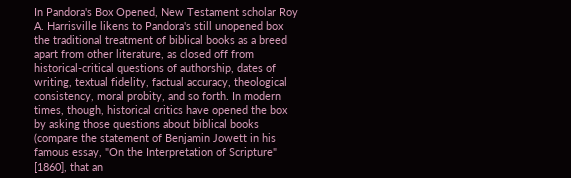In Pandora's Box Opened, New Testament scholar Roy A. Harrisville likens to Pandora's still unopened box the traditional treatment of biblical books as a breed apart from other literature, as closed off from historical-critical questions of authorship, dates of writing, textual fidelity, factual accuracy, theological consistency, moral probity, and so forth. In modern times, though, historical critics have opened the box by asking those questions about biblical books (compare the statement of Benjamin Jowett in his famous essay, "On the Interpretation of Scripture" [1860], that an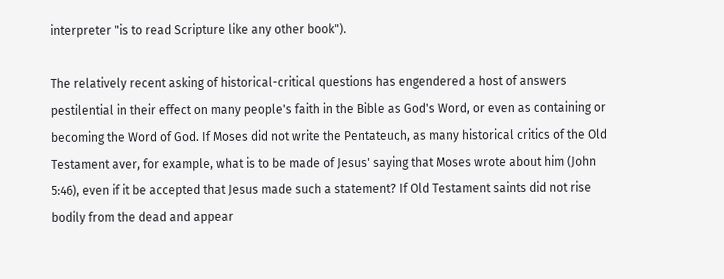interpreter "is to read Scripture like any other book").

The relatively recent asking of historical-critical questions has engendered a host of answers pestilential in their effect on many people's faith in the Bible as God's Word, or even as containing or becoming the Word of God. If Moses did not write the Pentateuch, as many historical critics of the Old Testament aver, for example, what is to be made of Jesus' saying that Moses wrote about him (John 5:46), even if it be accepted that Jesus made such a statement? If Old Testament saints did not rise bodily from the dead and appear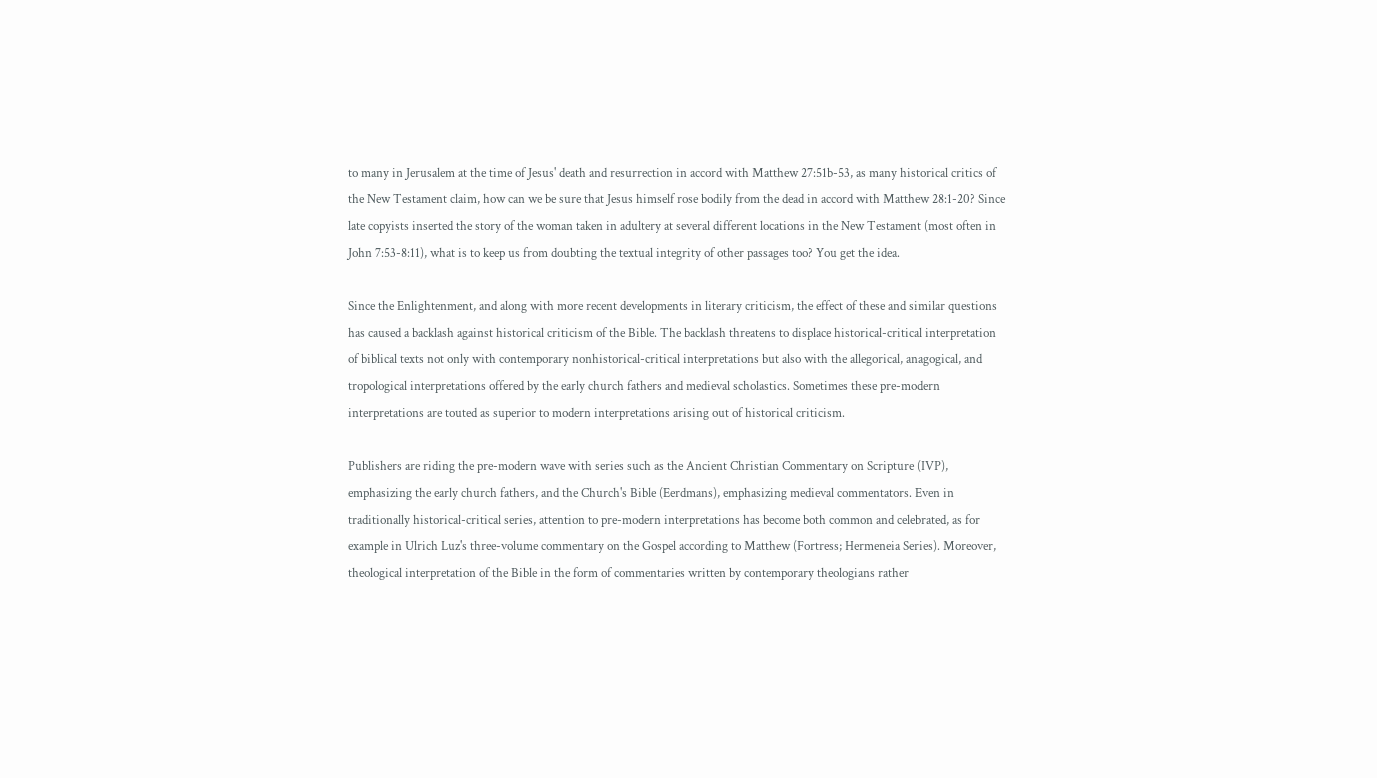to many in Jerusalem at the time of Jesus' death and resurrection in accord with Matthew 27:51b-53, as many historical critics of the New Testament claim, how can we be sure that Jesus himself rose bodily from the dead in accord with Matthew 28:1-20? Since late copyists inserted the story of the woman taken in adultery at several different locations in the New Testament (most often in John 7:53-8:11), what is to keep us from doubting the textual integrity of other passages too? You get the idea.

Since the Enlightenment, and along with more recent developments in literary criticism, the effect of these and similar questions has caused a backlash against historical criticism of the Bible. The backlash threatens to displace historical-critical interpretation of biblical texts not only with contemporary nonhistorical-critical interpretations but also with the allegorical, anagogical, and tropological interpretations offered by the early church fathers and medieval scholastics. Sometimes these pre-modern interpretations are touted as superior to modern interpretations arising out of historical criticism.

Publishers are riding the pre-modern wave with series such as the Ancient Christian Commentary on Scripture (IVP), emphasizing the early church fathers, and the Church's Bible (Eerdmans), emphasizing medieval commentators. Even in traditionally historical-critical series, attention to pre-modern interpretations has become both common and celebrated, as for example in Ulrich Luz's three-volume commentary on the Gospel according to Matthew (Fortress; Hermeneia Series). Moreover, theological interpretation of the Bible in the form of commentaries written by contemporary theologians rather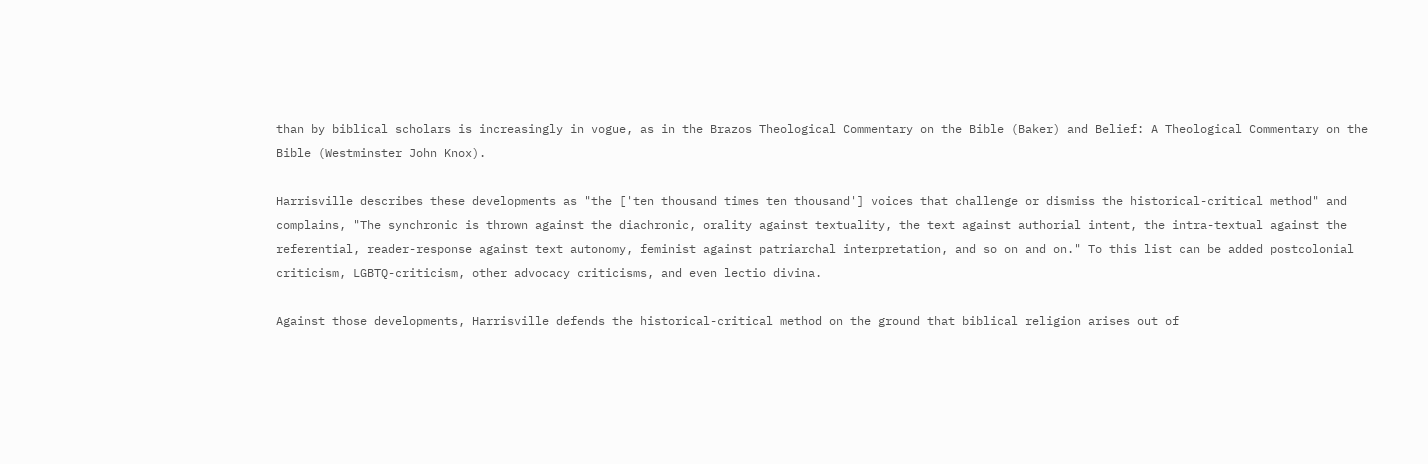than by biblical scholars is increasingly in vogue, as in the Brazos Theological Commentary on the Bible (Baker) and Belief: A Theological Commentary on the Bible (Westminster John Knox).

Harrisville describes these developments as "the ['ten thousand times ten thousand'] voices that challenge or dismiss the historical-critical method" and complains, "The synchronic is thrown against the diachronic, orality against textuality, the text against authorial intent, the intra-textual against the referential, reader-response against text autonomy, feminist against patriarchal interpretation, and so on and on." To this list can be added postcolonial criticism, LGBTQ-criticism, other advocacy criticisms, and even lectio divina.

Against those developments, Harrisville defends the historical-critical method on the ground that biblical religion arises out of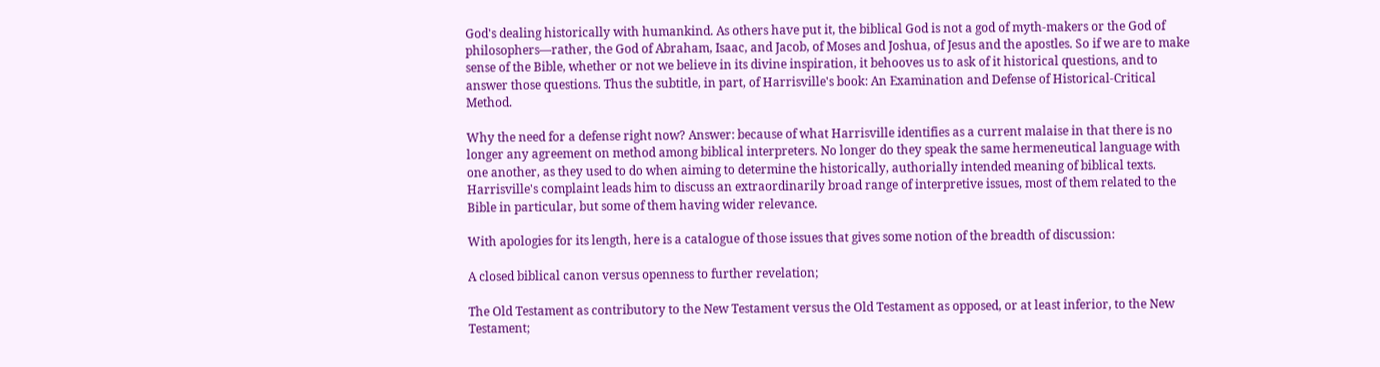God's dealing historically with humankind. As others have put it, the biblical God is not a god of myth-makers or the God of philosophers—rather, the God of Abraham, Isaac, and Jacob, of Moses and Joshua, of Jesus and the apostles. So if we are to make sense of the Bible, whether or not we believe in its divine inspiration, it behooves us to ask of it historical questions, and to answer those questions. Thus the subtitle, in part, of Harrisville's book: An Examination and Defense of Historical-Critical Method.

Why the need for a defense right now? Answer: because of what Harrisville identifies as a current malaise in that there is no longer any agreement on method among biblical interpreters. No longer do they speak the same hermeneutical language with one another, as they used to do when aiming to determine the historically, authorially intended meaning of biblical texts. Harrisville's complaint leads him to discuss an extraordinarily broad range of interpretive issues, most of them related to the Bible in particular, but some of them having wider relevance.

With apologies for its length, here is a catalogue of those issues that gives some notion of the breadth of discussion:

A closed biblical canon versus openness to further revelation;

The Old Testament as contributory to the New Testament versus the Old Testament as opposed, or at least inferior, to the New Testament;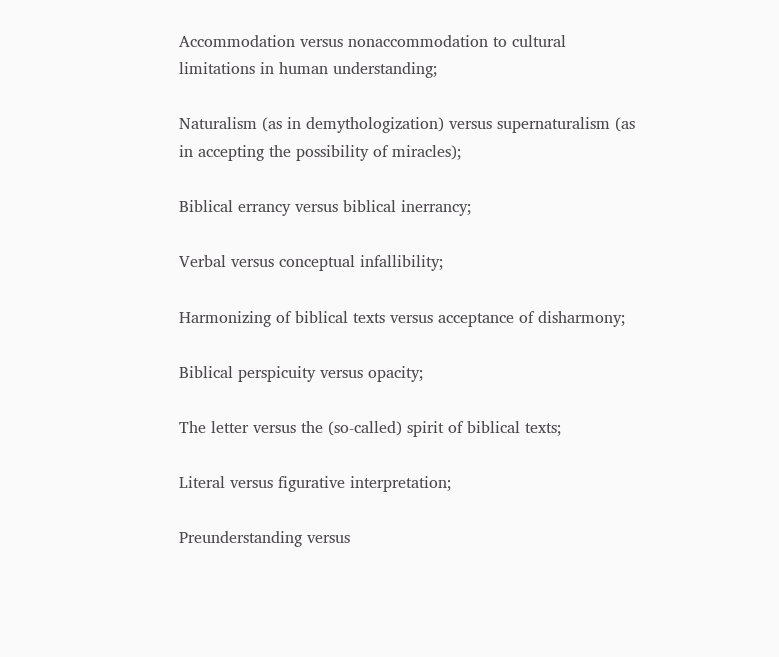Accommodation versus nonaccommodation to cultural limitations in human understanding;

Naturalism (as in demythologization) versus supernaturalism (as in accepting the possibility of miracles);

Biblical errancy versus biblical inerrancy;

Verbal versus conceptual infallibility;

Harmonizing of biblical texts versus acceptance of disharmony;

Biblical perspicuity versus opacity;

The letter versus the (so-called) spirit of biblical texts;

Literal versus figurative interpretation;

Preunderstanding versus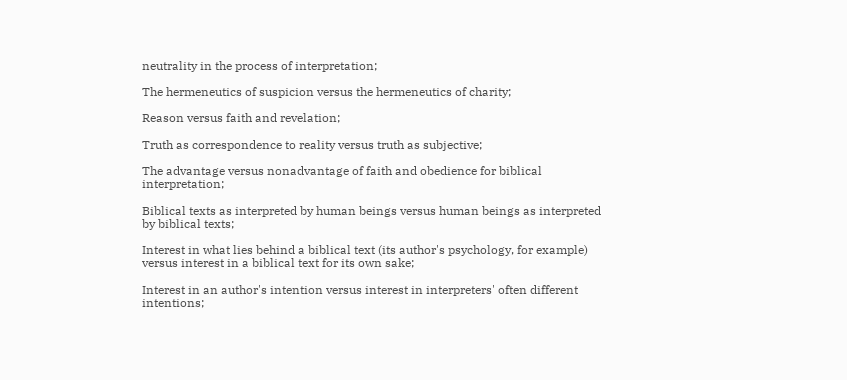neutrality in the process of interpretation;

The hermeneutics of suspicion versus the hermeneutics of charity;

Reason versus faith and revelation;

Truth as correspondence to reality versus truth as subjective;

The advantage versus nonadvantage of faith and obedience for biblical interpretation;

Biblical texts as interpreted by human beings versus human beings as interpreted by biblical texts;

Interest in what lies behind a biblical text (its author's psychology, for example) versus interest in a biblical text for its own sake;

Interest in an author's intention versus interest in interpreters' often different intentions;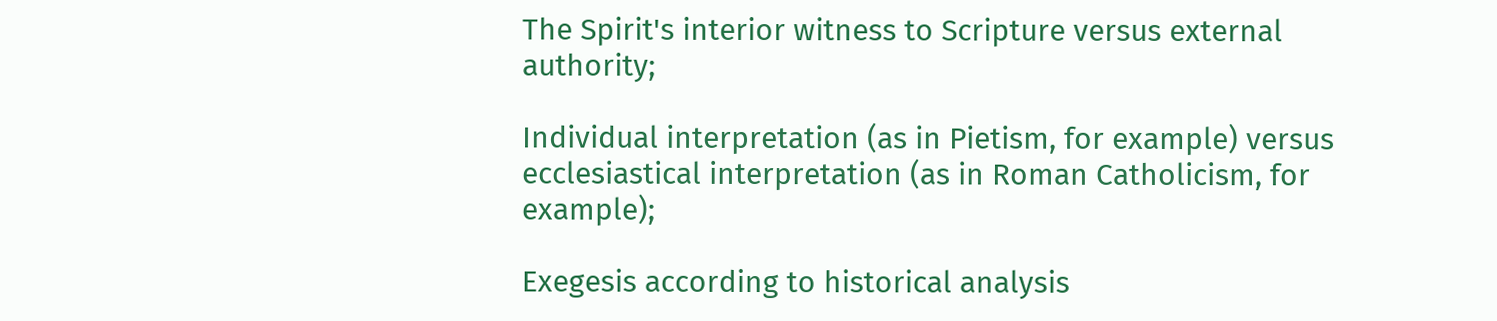The Spirit's interior witness to Scripture versus external authority;

Individual interpretation (as in Pietism, for example) versus ecclesiastical interpretation (as in Roman Catholicism, for example);

Exegesis according to historical analysis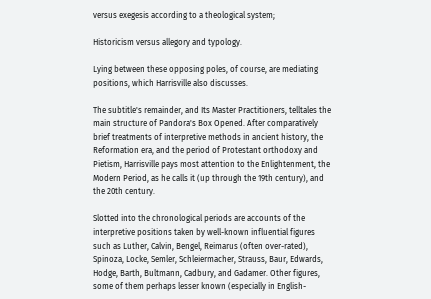versus exegesis according to a theological system;

Historicism versus allegory and typology.

Lying between these opposing poles, of course, are mediating positions, which Harrisville also discusses.

The subtitle's remainder, and Its Master Practitioners, telltales the main structure of Pandora's Box Opened. After comparatively brief treatments of interpretive methods in ancient history, the Reformation era, and the period of Protestant orthodoxy and Pietism, Harrisville pays most attention to the Enlightenment, the Modern Period, as he calls it (up through the 19th century), and the 20th century.

Slotted into the chronological periods are accounts of the interpretive positions taken by well-known influential figures such as Luther, Calvin, Bengel, Reimarus (often over-rated), Spinoza, Locke, Semler, Schleiermacher, Strauss, Baur, Edwards, Hodge, Barth, Bultmann, Cadbury, and Gadamer. Other figures, some of them perhaps lesser known (especially in English-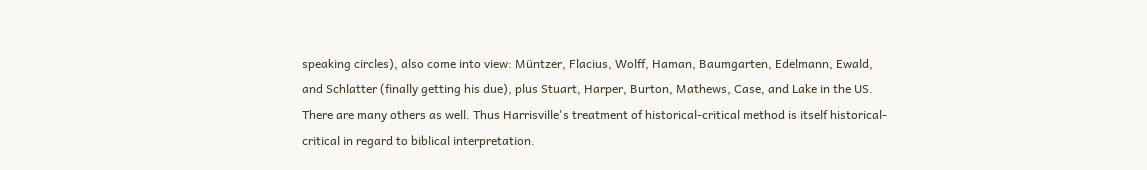speaking circles), also come into view: Müntzer, Flacius, Wolff, Haman, Baumgarten, Edelmann, Ewald, and Schlatter (finally getting his due), plus Stuart, Harper, Burton, Mathews, Case, and Lake in the US. There are many others as well. Thus Harrisville's treatment of historical-critical method is itself historical-critical in regard to biblical interpretation.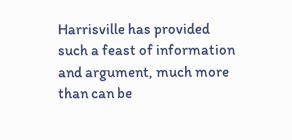Harrisville has provided such a feast of information and argument, much more than can be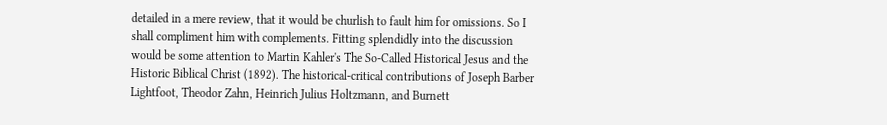detailed in a mere review, that it would be churlish to fault him for omissions. So I shall compliment him with complements. Fitting splendidly into the discussion would be some attention to Martin Kahler's The So-Called Historical Jesus and the Historic Biblical Christ (1892). The historical-critical contributions of Joseph Barber Lightfoot, Theodor Zahn, Heinrich Julius Holtzmann, and Burnett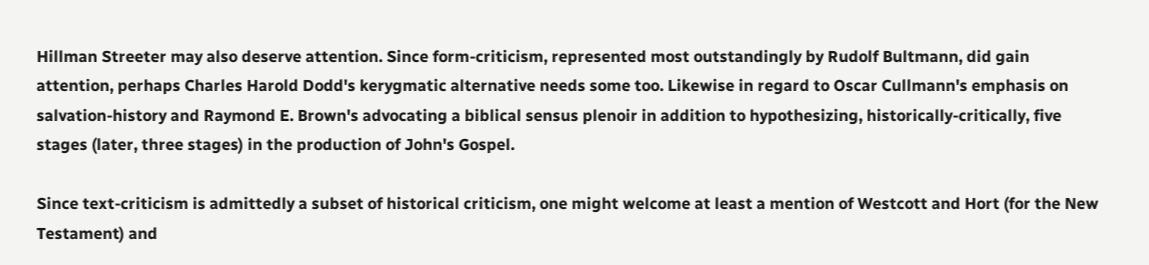Hillman Streeter may also deserve attention. Since form-criticism, represented most outstandingly by Rudolf Bultmann, did gain attention, perhaps Charles Harold Dodd's kerygmatic alternative needs some too. Likewise in regard to Oscar Cullmann's emphasis on salvation-history and Raymond E. Brown's advocating a biblical sensus plenoir in addition to hypothesizing, historically-critically, five stages (later, three stages) in the production of John's Gospel.

Since text-criticism is admittedly a subset of historical criticism, one might welcome at least a mention of Westcott and Hort (for the New Testament) and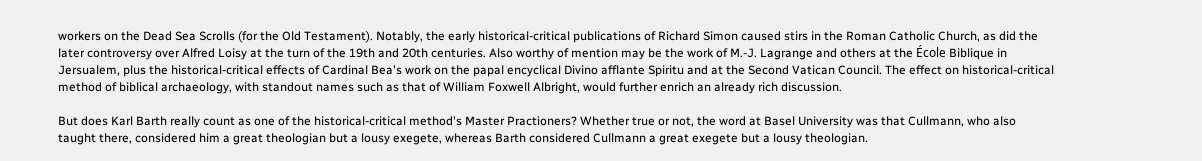workers on the Dead Sea Scrolls (for the Old Testament). Notably, the early historical-critical publications of Richard Simon caused stirs in the Roman Catholic Church, as did the later controversy over Alfred Loisy at the turn of the 19th and 20th centuries. Also worthy of mention may be the work of M.-J. Lagrange and others at the École Biblique in Jersualem, plus the historical-critical effects of Cardinal Bea's work on the papal encyclical Divino afflante Spiritu and at the Second Vatican Council. The effect on historical-critical method of biblical archaeology, with standout names such as that of William Foxwell Albright, would further enrich an already rich discussion.

But does Karl Barth really count as one of the historical-critical method's Master Practioners? Whether true or not, the word at Basel University was that Cullmann, who also taught there, considered him a great theologian but a lousy exegete, whereas Barth considered Cullmann a great exegete but a lousy theologian.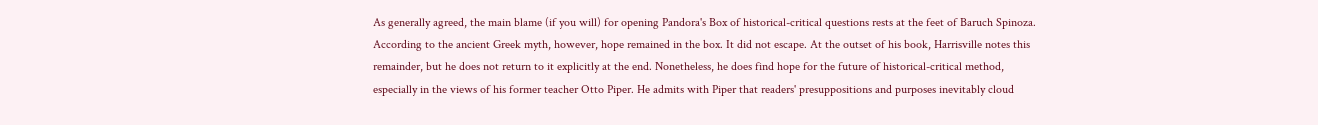As generally agreed, the main blame (if you will) for opening Pandora's Box of historical-critical questions rests at the feet of Baruch Spinoza. According to the ancient Greek myth, however, hope remained in the box. It did not escape. At the outset of his book, Harrisville notes this remainder, but he does not return to it explicitly at the end. Nonetheless, he does find hope for the future of historical-critical method, especially in the views of his former teacher Otto Piper. He admits with Piper that readers' presuppositions and purposes inevitably cloud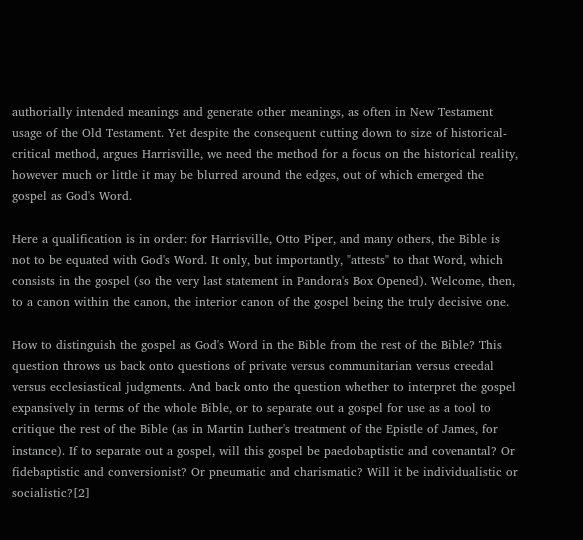authorially intended meanings and generate other meanings, as often in New Testament usage of the Old Testament. Yet despite the consequent cutting down to size of historical-critical method, argues Harrisville, we need the method for a focus on the historical reality, however much or little it may be blurred around the edges, out of which emerged the gospel as God's Word.

Here a qualification is in order: for Harrisville, Otto Piper, and many others, the Bible is not to be equated with God's Word. It only, but importantly, "attests" to that Word, which consists in the gospel (so the very last statement in Pandora's Box Opened). Welcome, then, to a canon within the canon, the interior canon of the gospel being the truly decisive one.

How to distinguish the gospel as God's Word in the Bible from the rest of the Bible? This question throws us back onto questions of private versus communitarian versus creedal versus ecclesiastical judgments. And back onto the question whether to interpret the gospel expansively in terms of the whole Bible, or to separate out a gospel for use as a tool to critique the rest of the Bible (as in Martin Luther's treatment of the Epistle of James, for instance). If to separate out a gospel, will this gospel be paedobaptistic and covenantal? Or fidebaptistic and conversionist? Or pneumatic and charismatic? Will it be individualistic or socialistic?[2]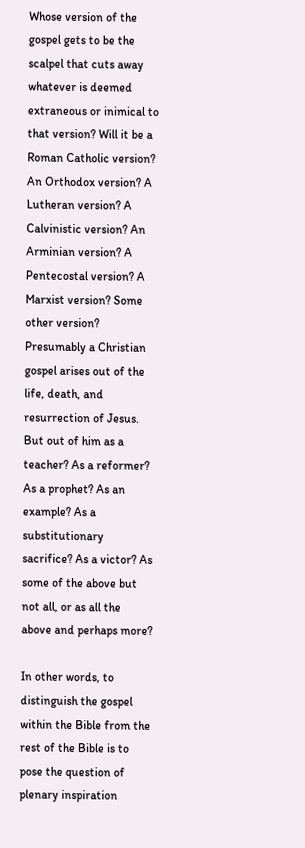Whose version of the gospel gets to be the scalpel that cuts away whatever is deemed extraneous or inimical to that version? Will it be a Roman Catholic version? An Orthodox version? A Lutheran version? A Calvinistic version? An Arminian version? A Pentecostal version? A Marxist version? Some other version? Presumably a Christian gospel arises out of the life, death, and resurrection of Jesus. But out of him as a teacher? As a reformer? As a prophet? As an example? As a substitutionary sacrifice? As a victor? As some of the above but not all, or as all the above and perhaps more?

In other words, to distinguish the gospel within the Bible from the rest of the Bible is to pose the question of plenary inspiration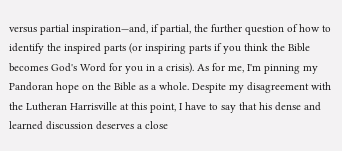versus partial inspiration—and, if partial, the further question of how to identify the inspired parts (or inspiring parts if you think the Bible becomes God's Word for you in a crisis). As for me, I'm pinning my Pandoran hope on the Bible as a whole. Despite my disagreement with the Lutheran Harrisville at this point, I have to say that his dense and learned discussion deserves a close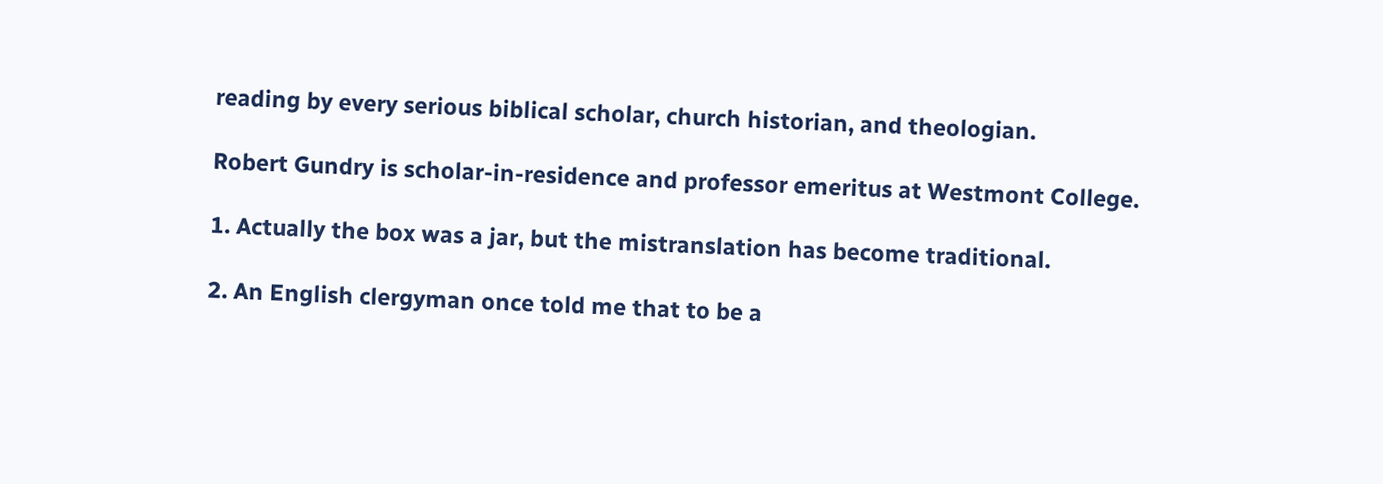reading by every serious biblical scholar, church historian, and theologian.

Robert Gundry is scholar-in-residence and professor emeritus at Westmont College.

1. Actually the box was a jar, but the mistranslation has become traditional.

2. An English clergyman once told me that to be a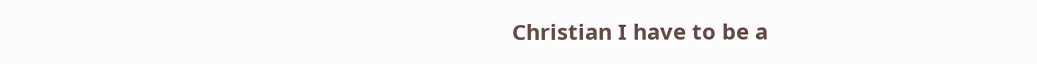Christian I have to be a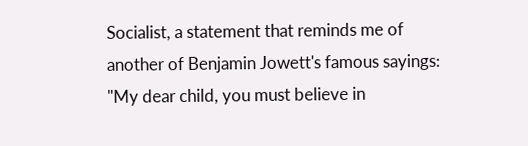Socialist, a statement that reminds me of another of Benjamin Jowett's famous sayings: "My dear child, you must believe in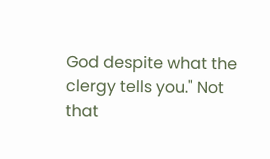God despite what the clergy tells you." Not that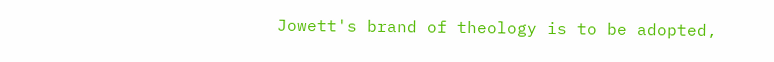Jowett's brand of theology is to be adopted,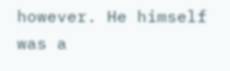however. He himself was a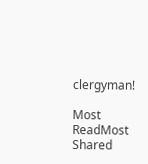clergyman!

Most ReadMost Shared